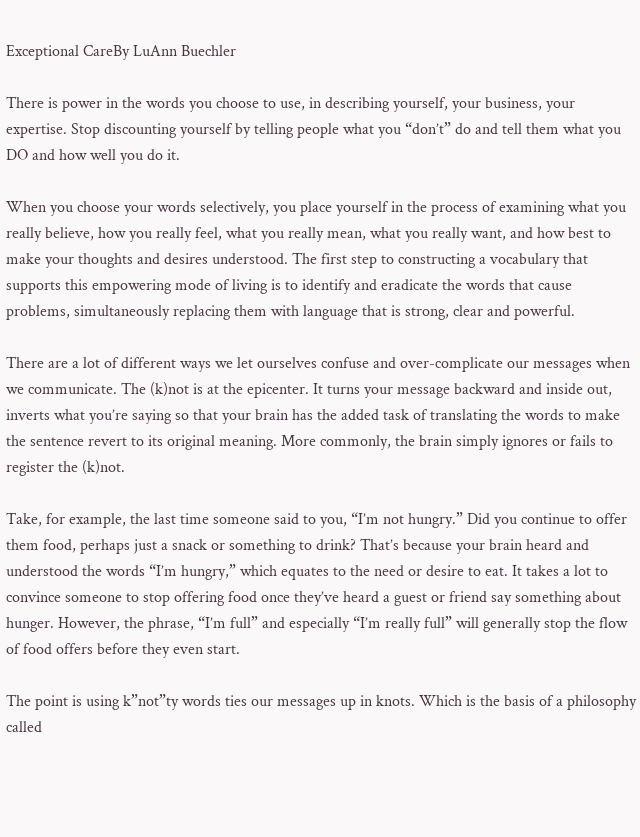Exceptional CareBy LuAnn Buechler

There is power in the words you choose to use, in describing yourself, your business, your expertise. Stop discounting yourself by telling people what you “don’t” do and tell them what you DO and how well you do it.

When you choose your words selectively, you place yourself in the process of examining what you really believe, how you really feel, what you really mean, what you really want, and how best to make your thoughts and desires understood. The first step to constructing a vocabulary that supports this empowering mode of living is to identify and eradicate the words that cause problems, simultaneously replacing them with language that is strong, clear and powerful.

There are a lot of different ways we let ourselves confuse and over-complicate our messages when we communicate. The (k)not is at the epicenter. It turns your message backward and inside out, inverts what you’re saying so that your brain has the added task of translating the words to make the sentence revert to its original meaning. More commonly, the brain simply ignores or fails to register the (k)not.

Take, for example, the last time someone said to you, “I’m not hungry.” Did you continue to offer them food, perhaps just a snack or something to drink? That’s because your brain heard and understood the words “I’m hungry,” which equates to the need or desire to eat. It takes a lot to convince someone to stop offering food once they’ve heard a guest or friend say something about hunger. However, the phrase, “I’m full” and especially “I’m really full” will generally stop the flow of food offers before they even start.

The point is using k”not”ty words ties our messages up in knots. Which is the basis of a philosophy called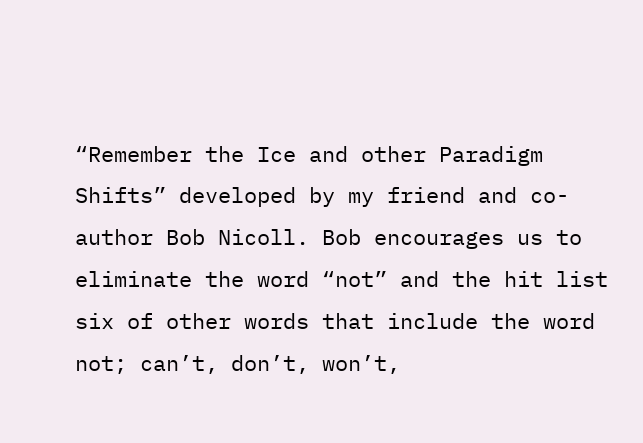“Remember the Ice and other Paradigm Shifts” developed by my friend and co-author Bob Nicoll. Bob encourages us to eliminate the word “not” and the hit list six of other words that include the word not; can’t, don’t, won’t,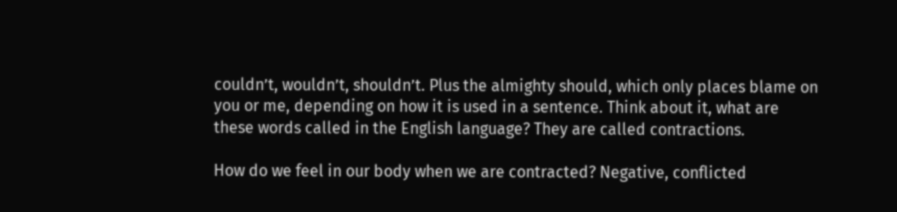couldn’t, wouldn’t, shouldn’t. Plus the almighty should, which only places blame on you or me, depending on how it is used in a sentence. Think about it, what are these words called in the English language? They are called contractions.

How do we feel in our body when we are contracted? Negative, conflicted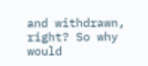and withdrawn, right? So why would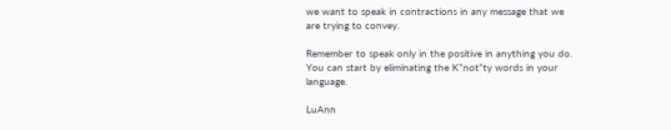we want to speak in contractions in any message that we are trying to convey.

Remember to speak only in the positive in anything you do. You can start by eliminating the K”not”ty words in your language.

LuAnn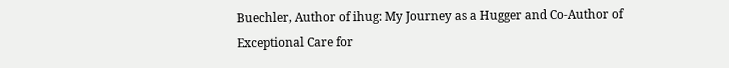Buechler, Author of ihug: My Journey as a Hugger and Co-Author of Exceptional Care for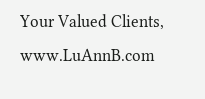Your Valued Clients, www.LuAnnB.com